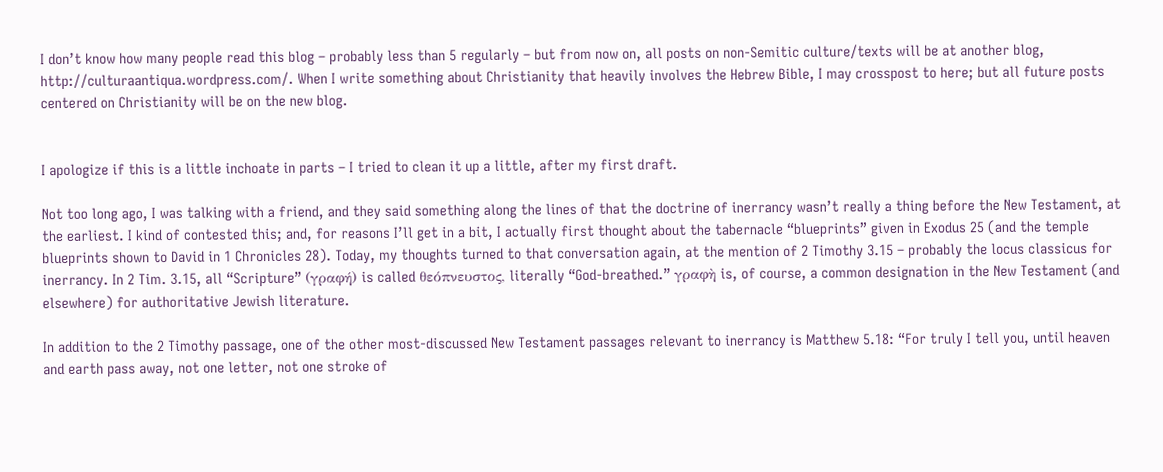I don’t know how many people read this blog – probably less than 5 regularly – but from now on, all posts on non-Semitic culture/texts will be at another blog, http://culturaantiqua.wordpress.com/. When I write something about Christianity that heavily involves the Hebrew Bible, I may crosspost to here; but all future posts centered on Christianity will be on the new blog.


I apologize if this is a little inchoate in parts – I tried to clean it up a little, after my first draft.

Not too long ago, I was talking with a friend, and they said something along the lines of that the doctrine of inerrancy wasn’t really a thing before the New Testament, at the earliest. I kind of contested this; and, for reasons I’ll get in a bit, I actually first thought about the tabernacle “blueprints” given in Exodus 25 (and the temple blueprints shown to David in 1 Chronicles 28). Today, my thoughts turned to that conversation again, at the mention of 2 Timothy 3.15 – probably the locus classicus for inerrancy. In 2 Tim. 3.15, all “Scripture” (γραφή) is called θεόπνευστος, literally “God-breathed.” γραφὴ is, of course, a common designation in the New Testament (and elsewhere) for authoritative Jewish literature.

In addition to the 2 Timothy passage, one of the other most-discussed New Testament passages relevant to inerrancy is Matthew 5.18: “For truly I tell you, until heaven and earth pass away, not one letter, not one stroke of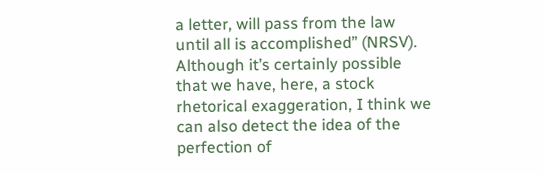a letter, will pass from the law until all is accomplished” (NRSV). Although it’s certainly possible that we have, here, a stock rhetorical exaggeration, I think we can also detect the idea of the perfection of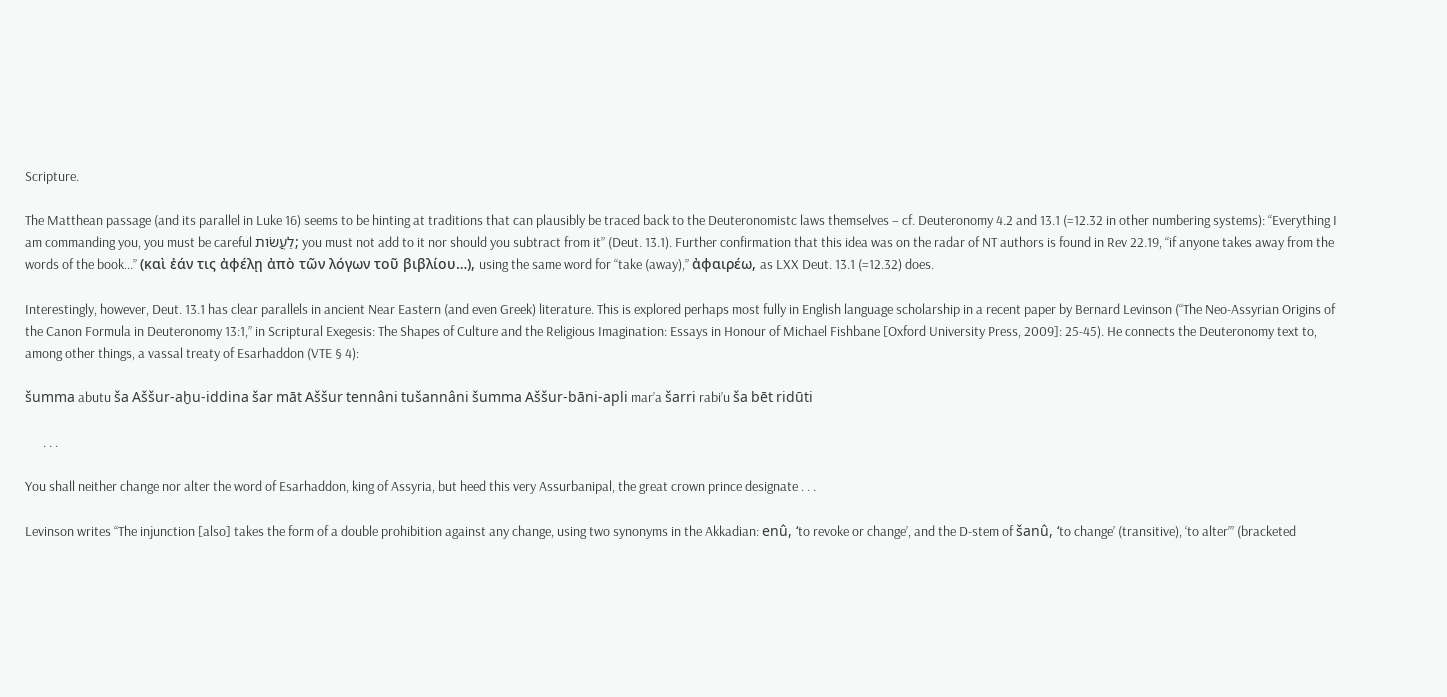Scripture.

The Matthean passage (and its parallel in Luke 16) seems to be hinting at traditions that can plausibly be traced back to the Deuteronomistc laws themselves – cf. Deuteronomy 4.2 and 13.1 (=12.32 in other numbering systems): “Everything I am commanding you, you must be careful לַעֲשֹׂות; you must not add to it nor should you subtract from it” (Deut. 13.1). Further confirmation that this idea was on the radar of NT authors is found in Rev 22.19, “if anyone takes away from the words of the book…” (καὶ ἐάν τις ἀφέλῃ ἀπὸ τῶν λόγων τοῦ βιβλίου…), using the same word for “take (away),” ἀφαιρέω, as LXX Deut. 13.1 (=12.32) does.

Interestingly, however, Deut. 13.1 has clear parallels in ancient Near Eastern (and even Greek) literature. This is explored perhaps most fully in English language scholarship in a recent paper by Bernard Levinson (“The Neo-Assyrian Origins of the Canon Formula in Deuteronomy 13:1,” in Scriptural Exegesis: The Shapes of Culture and the Religious Imagination: Essays in Honour of Michael Fishbane [Oxford University Press, 2009]: 25-45). He connects the Deuteronomy text to, among other things, a vassal treaty of Esarhaddon (VTE § 4):

šumma abutu ša Aššur-aḫu-iddina šar māt Aššur tennâni tušannâni šumma Aššur-bāni-apli mar’a šarri rabi’u ša bēt ridūti

      . . .

You shall neither change nor alter the word of Esarhaddon, king of Assyria, but heed this very Assurbanipal, the great crown prince designate . . .

Levinson writes “The injunction [also] takes the form of a double prohibition against any change, using two synonyms in the Akkadian: enû, ‘to revoke or change’, and the D-stem of šanû, ‘to change’ (transitive), ‘to alter’” (bracketed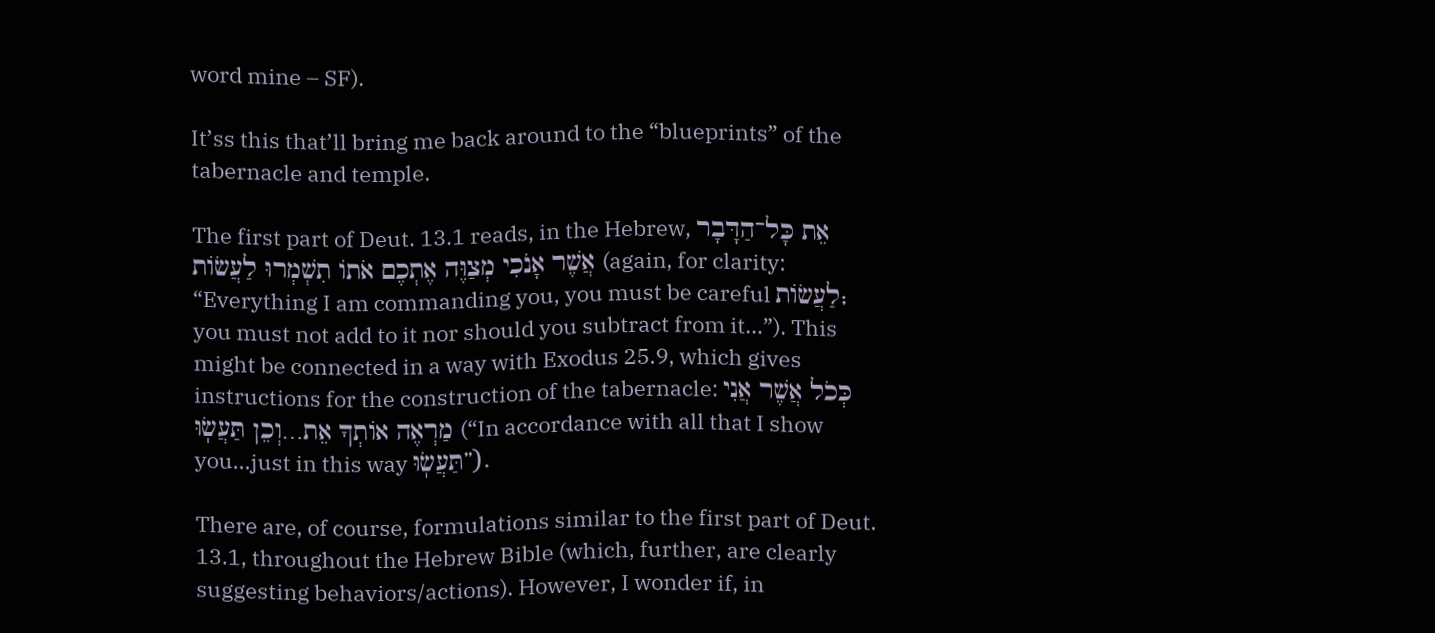word mine – SF).

It’ss this that’ll bring me back around to the “blueprints” of the tabernacle and temple.

The first part of Deut. 13.1 reads, in the Hebrew, אֵת כָּל־הַדָּבָר אֲשֶׁר אָנֹכִי מְצַוֶּה אֶתְכֶם אֹתֹו תִשְׁמְרוּ לַעֲשֹׂות (again, for clarity: “Everything I am commanding you, you must be careful לַעֲשֹׂות; you must not add to it nor should you subtract from it…”). This might be connected in a way with Exodus 25.9, which gives instructions for the construction of the tabernacle: כְּכֹל אֲשֶׁר אֲנִי מַרְאֶה אֹותְךָ אֵת…וְכֵן תַּעֲשֽׂוּ (“In accordance with all that I show you…just in this way תַּעֲשֽׂוּ”).

There are, of course, formulations similar to the first part of Deut. 13.1, throughout the Hebrew Bible (which, further, are clearly suggesting behaviors/actions). However, I wonder if, in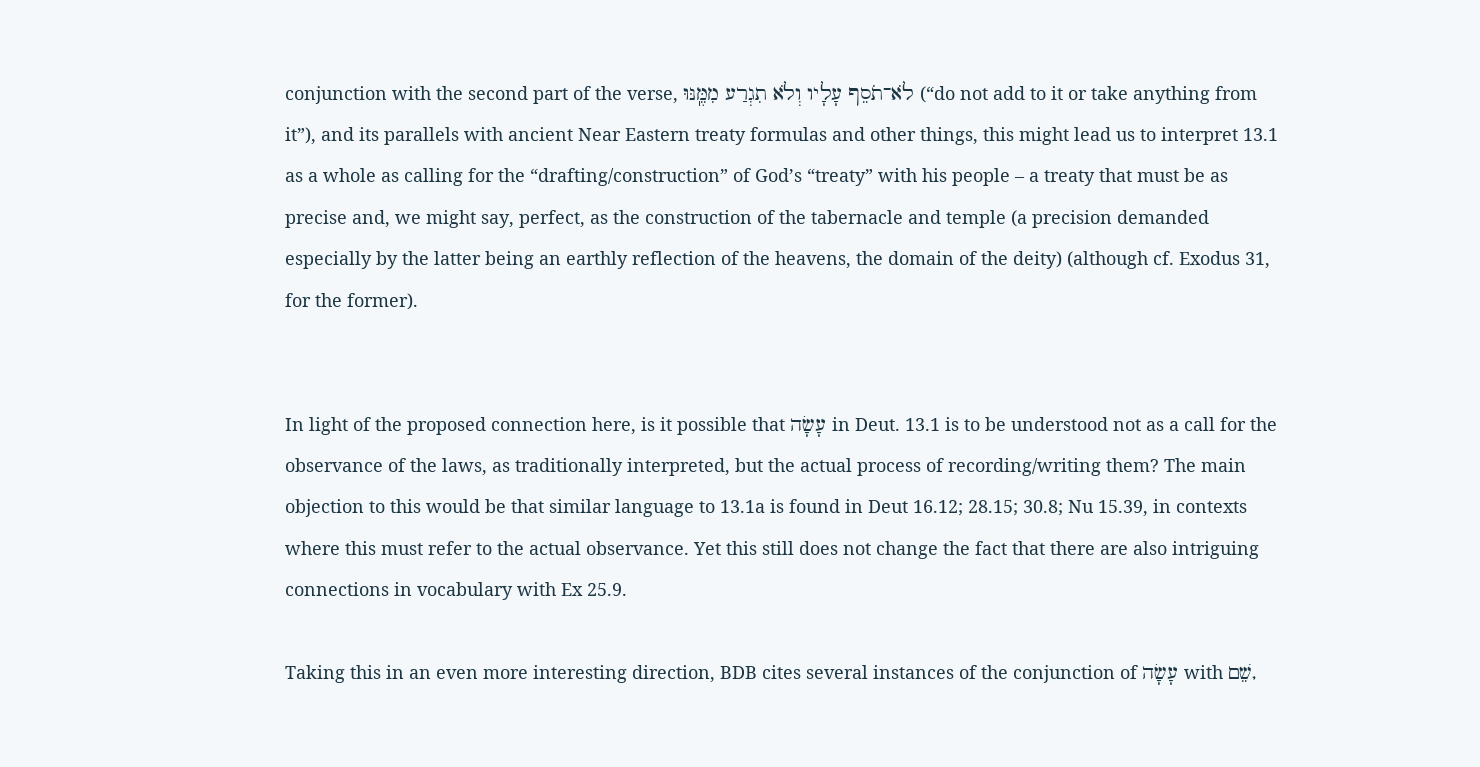conjunction with the second part of the verse, לֹא־תֹסֵף עָלָיו וְלֹא תִגְרַע מִמֶּֽנּוּ (“do not add to it or take anything from it”), and its parallels with ancient Near Eastern treaty formulas and other things, this might lead us to interpret 13.1 as a whole as calling for the “drafting/construction” of God’s “treaty” with his people – a treaty that must be as precise and, we might say, perfect, as the construction of the tabernacle and temple (a precision demanded especially by the latter being an earthly reflection of the heavens, the domain of the deity) (although cf. Exodus 31, for the former).


In light of the proposed connection here, is it possible that עָשָׂה in Deut. 13.1 is to be understood not as a call for the observance of the laws, as traditionally interpreted, but the actual process of recording/writing them? The main objection to this would be that similar language to 13.1a is found in Deut 16.12; 28.15; 30.8; Nu 15.39, in contexts where this must refer to the actual observance. Yet this still does not change the fact that there are also intriguing connections in vocabulary with Ex 25.9.

Taking this in an even more interesting direction, BDB cites several instances of the conjunction of עָשָׂה with שֵׁם,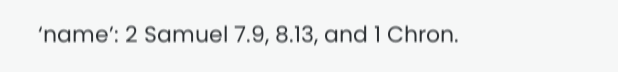‘name’: 2 Samuel 7.9, 8.13, and 1 Chron.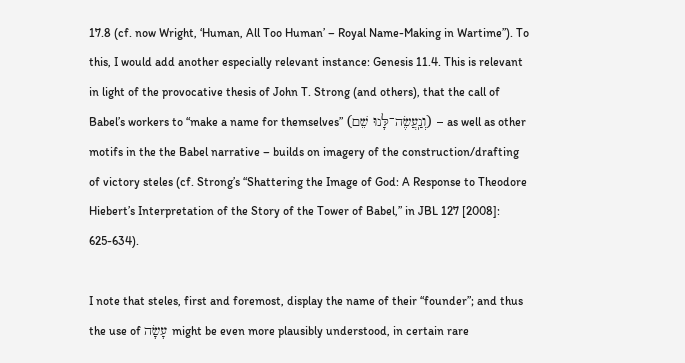17.8 (cf. now Wright, ‘Human, All Too Human’ – Royal Name-Making in Wartime”). To this, I would add another especially relevant instance: Genesis 11.4. This is relevant in light of the provocative thesis of John T. Strong (and others), that the call of Babel’s workers to “make a name for themselves” (וְנַֽעֲשֶׂה־לָּנוּ שֵׁם) – as well as other motifs in the the Babel narrative – builds on imagery of the construction/drafting of victory steles (cf. Strong’s “Shattering the Image of God: A Response to Theodore Hiebert’s Interpretation of the Story of the Tower of Babel,” in JBL 127 [2008]: 625-634).

I note that steles, first and foremost, display the name of their “founder”; and thus the use of עָשָׂה might be even more plausibly understood, in certain rare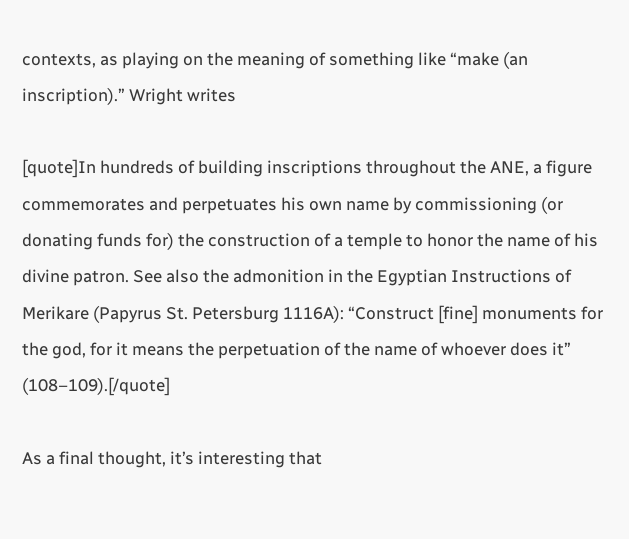contexts, as playing on the meaning of something like “make (an inscription).” Wright writes

[quote]In hundreds of building inscriptions throughout the ANE, a figure commemorates and perpetuates his own name by commissioning (or donating funds for) the construction of a temple to honor the name of his divine patron. See also the admonition in the Egyptian Instructions of Merikare (Papyrus St. Petersburg 1116A): “Construct [fine] monuments for the god, for it means the perpetuation of the name of whoever does it” (108–109).[/quote]

As a final thought, it’s interesting that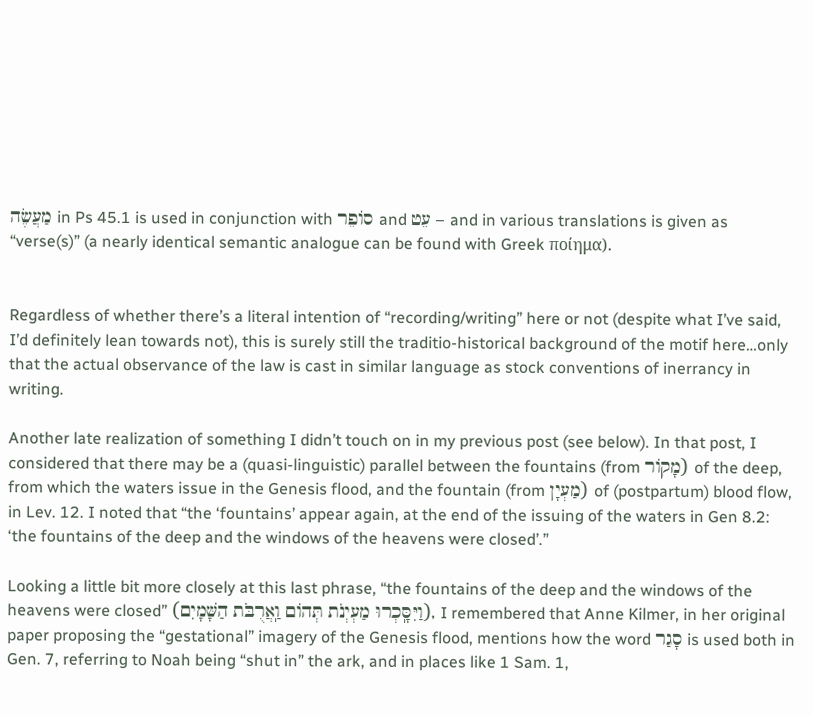מַעֲשֶׂה in Ps 45.1 is used in conjunction with סֹופֵר and עֵט – and in various translations is given as “verse(s)” (a nearly identical semantic analogue can be found with Greek ποίημα).


Regardless of whether there’s a literal intention of “recording/writing” here or not (despite what I’ve said, I’d definitely lean towards not), this is surely still the traditio-historical background of the motif here…only that the actual observance of the law is cast in similar language as stock conventions of inerrancy in writing.

Another late realization of something I didn’t touch on in my previous post (see below). In that post, I considered that there may be a (quasi-linguistic) parallel between the fountains (from מָקוֹר) of the deep, from which the waters issue in the Genesis flood, and the fountain (from מַעְיָן) of (postpartum) blood flow, in Lev. 12. I noted that “the ‘fountains’ appear again, at the end of the issuing of the waters in Gen 8.2: ‘the fountains of the deep and the windows of the heavens were closed’.”

Looking a little bit more closely at this last phrase, “the fountains of the deep and the windows of the heavens were closed” (וַיִּסָּֽכְרוּ מַעְיְנֹת תְּהֹום וַֽאֲרֻבֹּת הַשָּׁמָיִם), I remembered that Anne Kilmer, in her original paper proposing the “gestational” imagery of the Genesis flood, mentions how the word סָגַר is used both in Gen. 7, referring to Noah being “shut in” the ark, and in places like 1 Sam. 1,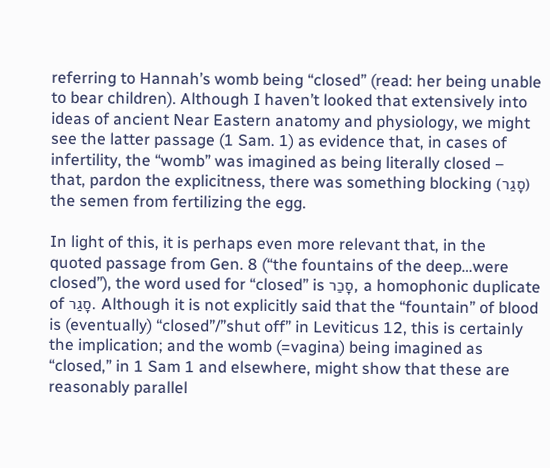referring to Hannah’s womb being “closed” (read: her being unable to bear children). Although I haven’t looked that extensively into ideas of ancient Near Eastern anatomy and physiology, we might see the latter passage (1 Sam. 1) as evidence that, in cases of infertility, the “womb” was imagined as being literally closed – that, pardon the explicitness, there was something blocking (סָגַר) the semen from fertilizing the egg.

In light of this, it is perhaps even more relevant that, in the quoted passage from Gen. 8 (“the fountains of the deep…were closed”), the word used for “closed” is סָכַר, a homophonic duplicate of סָגַר. Although it is not explicitly said that the “fountain” of blood is (eventually) “closed”/”shut off” in Leviticus 12, this is certainly the implication; and the womb (=vagina) being imagined as “closed,” in 1 Sam 1 and elsewhere, might show that these are reasonably parallel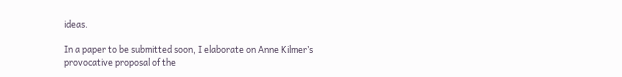ideas.

In a paper to be submitted soon, I elaborate on Anne Kilmer’s provocative proposal of the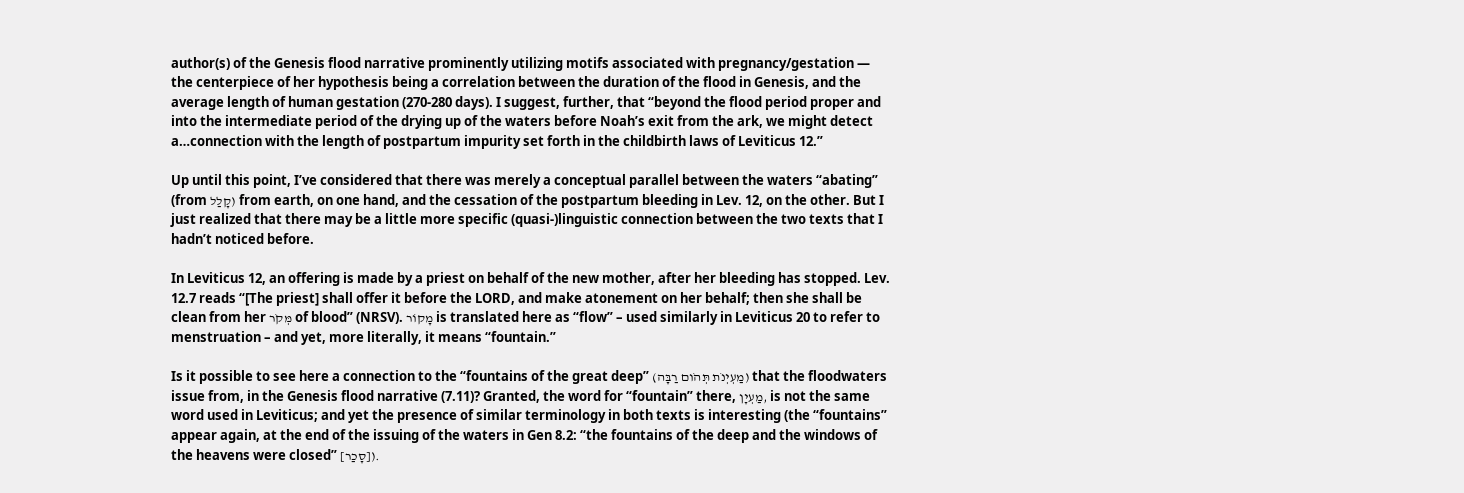author(s) of the Genesis flood narrative prominently utilizing motifs associated with pregnancy/gestation — the centerpiece of her hypothesis being a correlation between the duration of the flood in Genesis, and the average length of human gestation (270-280 days). I suggest, further, that “beyond the flood period proper and into the intermediate period of the drying up of the waters before Noah’s exit from the ark, we might detect a…connection with the length of postpartum impurity set forth in the childbirth laws of Leviticus 12.”

Up until this point, I’ve considered that there was merely a conceptual parallel between the waters “abating” (from קָלַל) from earth, on one hand, and the cessation of the postpartum bleeding in Lev. 12, on the other. But I just realized that there may be a little more specific (quasi-)linguistic connection between the two texts that I hadn’t noticed before.

In Leviticus 12, an offering is made by a priest on behalf of the new mother, after her bleeding has stopped. Lev. 12.7 reads “[The priest] shall offer it before the LORD, and make atonement on her behalf; then she shall be clean from her מְּקֹר of blood” (NRSV). מָקוֹר is translated here as “flow” – used similarly in Leviticus 20 to refer to menstruation – and yet, more literally, it means “fountain.”

Is it possible to see here a connection to the “fountains of the great deep” (מַעְיְנֹת תְּהֹום רַבָּה) that the floodwaters issue from, in the Genesis flood narrative (7.11)? Granted, the word for “fountain” there, מַעְיָן, is not the same word used in Leviticus; and yet the presence of similar terminology in both texts is interesting (the “fountains” appear again, at the end of the issuing of the waters in Gen 8.2: “the fountains of the deep and the windows of the heavens were closed” [סָכַר]).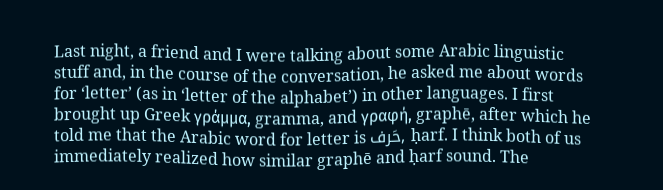Last night, a friend and I were talking about some Arabic linguistic stuff and, in the course of the conversation, he asked me about words for ‘letter’ (as in ‘letter of the alphabet’) in other languages. I first brought up Greek γράμμα, gramma, and γραφή, graphē, after which he told me that the Arabic word for letter is حَرف, ḥarf. I think both of us immediately realized how similar graphē and ḥarf sound. The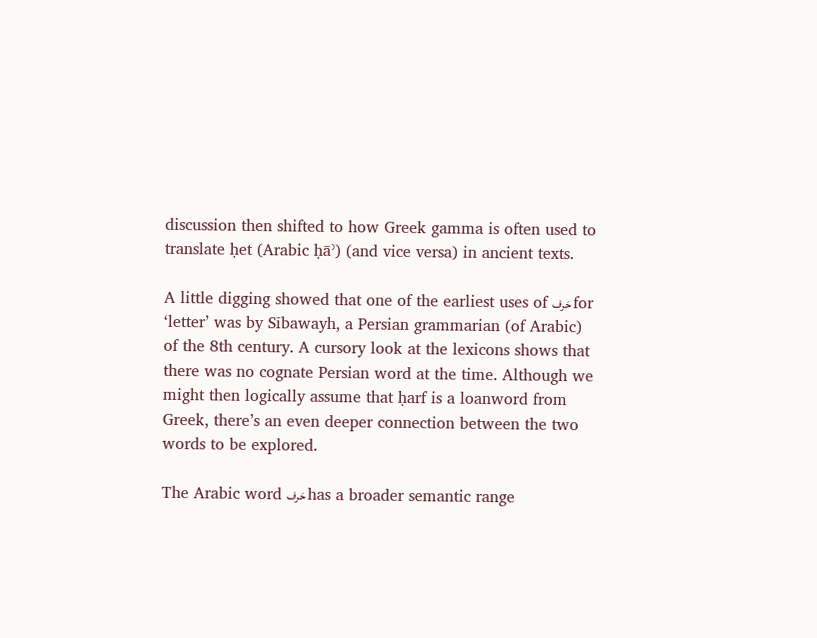discussion then shifted to how Greek gamma is often used to translate ḥet (Arabic ḥāʾ) (and vice versa) in ancient texts.

A little digging showed that one of the earliest uses of حَرف for ‘letter’ was by Sībawayh, a Persian grammarian (of Arabic) of the 8th century. A cursory look at the lexicons shows that there was no cognate Persian word at the time. Although we might then logically assume that ḥarf is a loanword from Greek, there’s an even deeper connection between the two words to be explored.

The Arabic word حَرف has a broader semantic range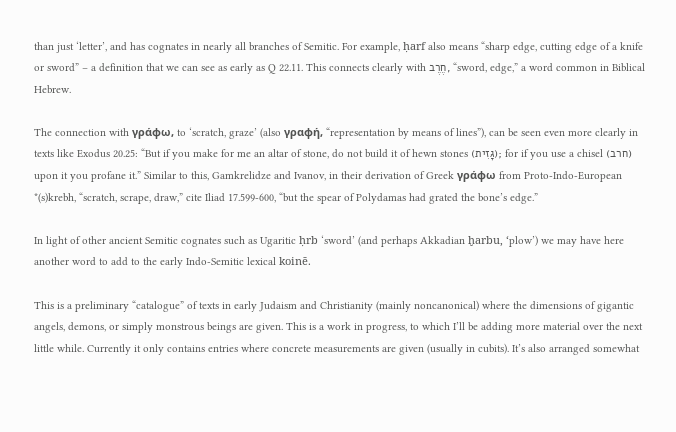than just ‘letter’, and has cognates in nearly all branches of Semitic. For example, ḥarf also means “sharp edge, cutting edge of a knife or sword” – a definition that we can see as early as Q 22.11. This connects clearly with חֶרֶב, “sword, edge,” a word common in Biblical Hebrew.

The connection with γράφω, to ‘scratch, graze’ (also γραφή, “representation by means of lines”), can be seen even more clearly in texts like Exodus 20.25: “But if you make for me an altar of stone, do not build it of hewn stones (גָּזִית); for if you use a chisel (חרב) upon it you profane it.” Similar to this, Gamkrelidze and Ivanov, in their derivation of Greek γράφω from Proto-Indo-European *(s)krebh, “scratch, scrape, draw,” cite Iliad 17.599-600, “but the spear of Polydamas had grated the bone’s edge.”

In light of other ancient Semitic cognates such as Ugaritic ḥrb ‘sword’ (and perhaps Akkadian ḫarbu, ‘plow’) we may have here another word to add to the early Indo-Semitic lexical koinē.

This is a preliminary “catalogue” of texts in early Judaism and Christianity (mainly noncanonical) where the dimensions of gigantic angels, demons, or simply monstrous beings are given. This is a work in progress, to which I’ll be adding more material over the next little while. Currently it only contains entries where concrete measurements are given (usually in cubits). It’s also arranged somewhat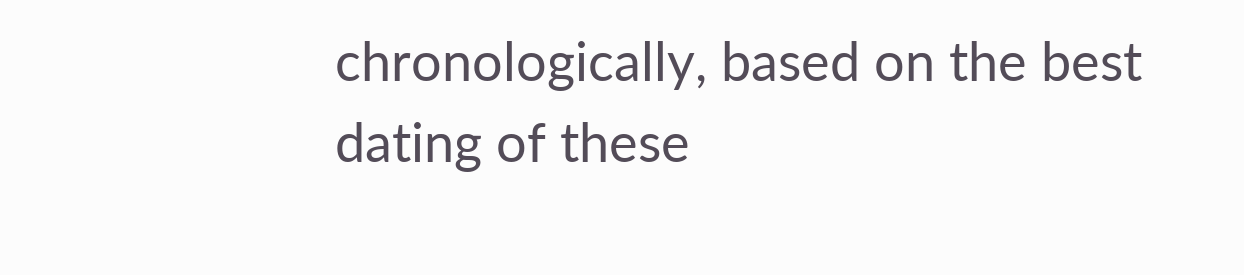chronologically, based on the best dating of these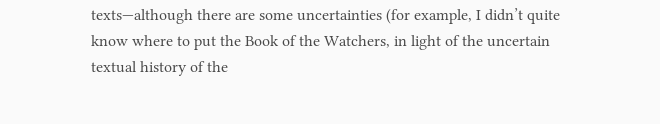texts—although there are some uncertainties (for example, I didn’t quite know where to put the Book of the Watchers, in light of the uncertain textual history of the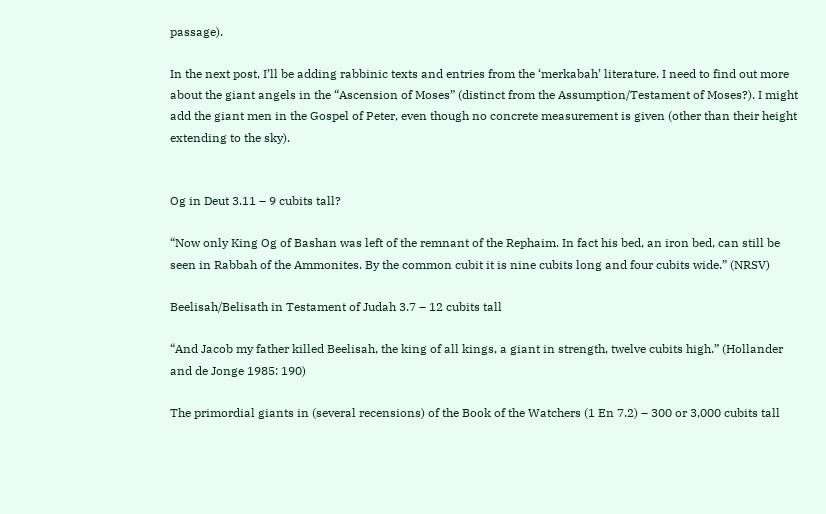passage).

In the next post, I’ll be adding rabbinic texts and entries from the ‘merkabah’ literature. I need to find out more about the giant angels in the “Ascension of Moses” (distinct from the Assumption/Testament of Moses?). I might add the giant men in the Gospel of Peter, even though no concrete measurement is given (other than their height extending to the sky).


Og in Deut 3.11 – 9 cubits tall?

“Now only King Og of Bashan was left of the remnant of the Rephaim. In fact his bed, an iron bed, can still be seen in Rabbah of the Ammonites. By the common cubit it is nine cubits long and four cubits wide.” (NRSV)

Beelisah/Belisath in Testament of Judah 3.7 – 12 cubits tall

“And Jacob my father killed Beelisah, the king of all kings, a giant in strength, twelve cubits high.” (Hollander and de Jonge 1985: 190)

The primordial giants in (several recensions) of the Book of the Watchers (1 En 7.2) – 300 or 3,000 cubits tall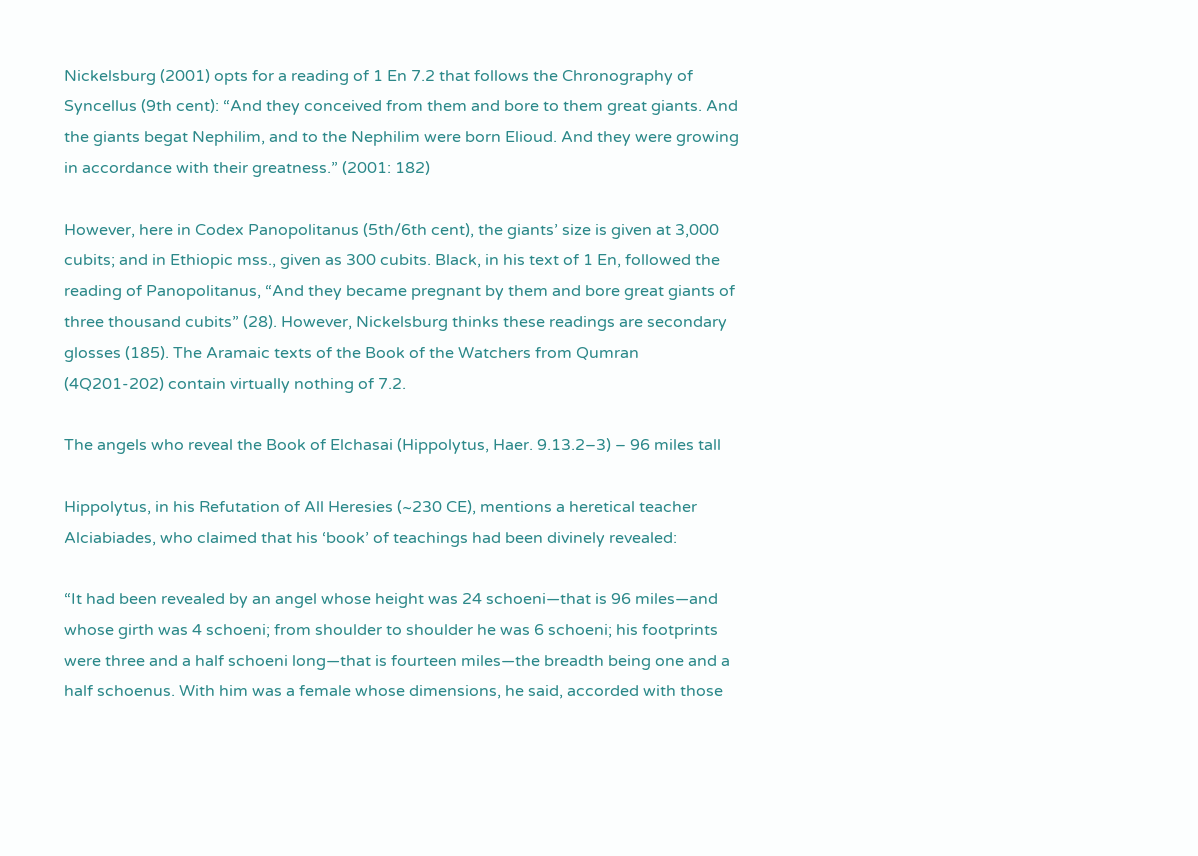Nickelsburg (2001) opts for a reading of 1 En 7.2 that follows the Chronography of Syncellus (9th cent): “And they conceived from them and bore to them great giants. And the giants begat Nephilim, and to the Nephilim were born Elioud. And they were growing in accordance with their greatness.” (2001: 182)

However, here in Codex Panopolitanus (5th/6th cent), the giants’ size is given at 3,000 cubits; and in Ethiopic mss., given as 300 cubits. Black, in his text of 1 En, followed the reading of Panopolitanus, “And they became pregnant by them and bore great giants of three thousand cubits” (28). However, Nickelsburg thinks these readings are secondary glosses (185). The Aramaic texts of the Book of the Watchers from Qumran (4Q201-202) contain virtually nothing of 7.2.

The angels who reveal the Book of Elchasai (Hippolytus, Haer. 9.13.2–3) – 96 miles tall

Hippolytus, in his Refutation of All Heresies (~230 CE), mentions a heretical teacher Alciabiades, who claimed that his ‘book’ of teachings had been divinely revealed:

“It had been revealed by an angel whose height was 24 schoeni—that is 96 miles—and whose girth was 4 schoeni; from shoulder to shoulder he was 6 schoeni; his footprints were three and a half schoeni long—that is fourteen miles—the breadth being one and a half schoenus. With him was a female whose dimensions, he said, accorded with those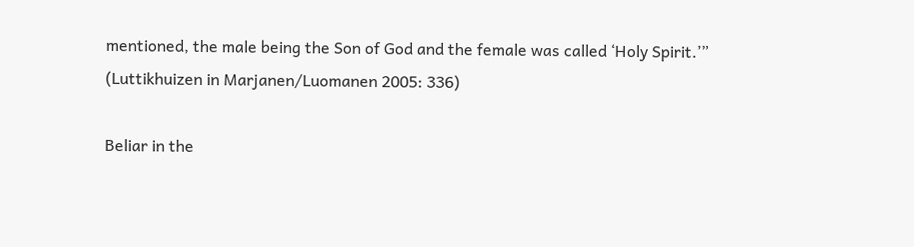mentioned, the male being the Son of God and the female was called ‘Holy Spirit.’” (Luttikhuizen in Marjanen/Luomanen 2005: 336)

Beliar in the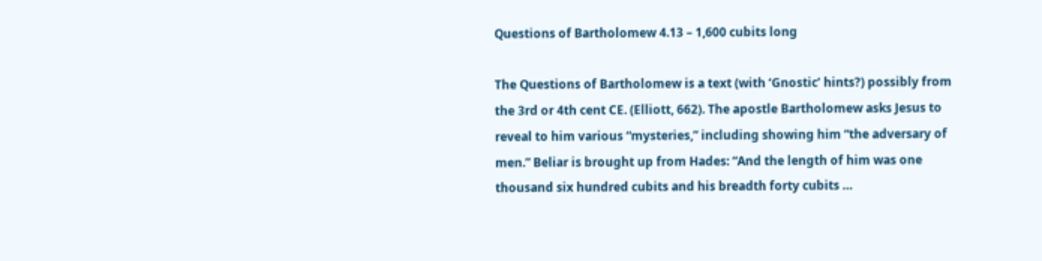Questions of Bartholomew 4.13 – 1,600 cubits long

The Questions of Bartholomew is a text (with ‘Gnostic’ hints?) possibly from the 3rd or 4th cent CE. (Elliott, 662). The apostle Bartholomew asks Jesus to reveal to him various “mysteries,” including showing him “the adversary of men.” Beliar is brought up from Hades: “And the length of him was one thousand six hundred cubits and his breadth forty cubits …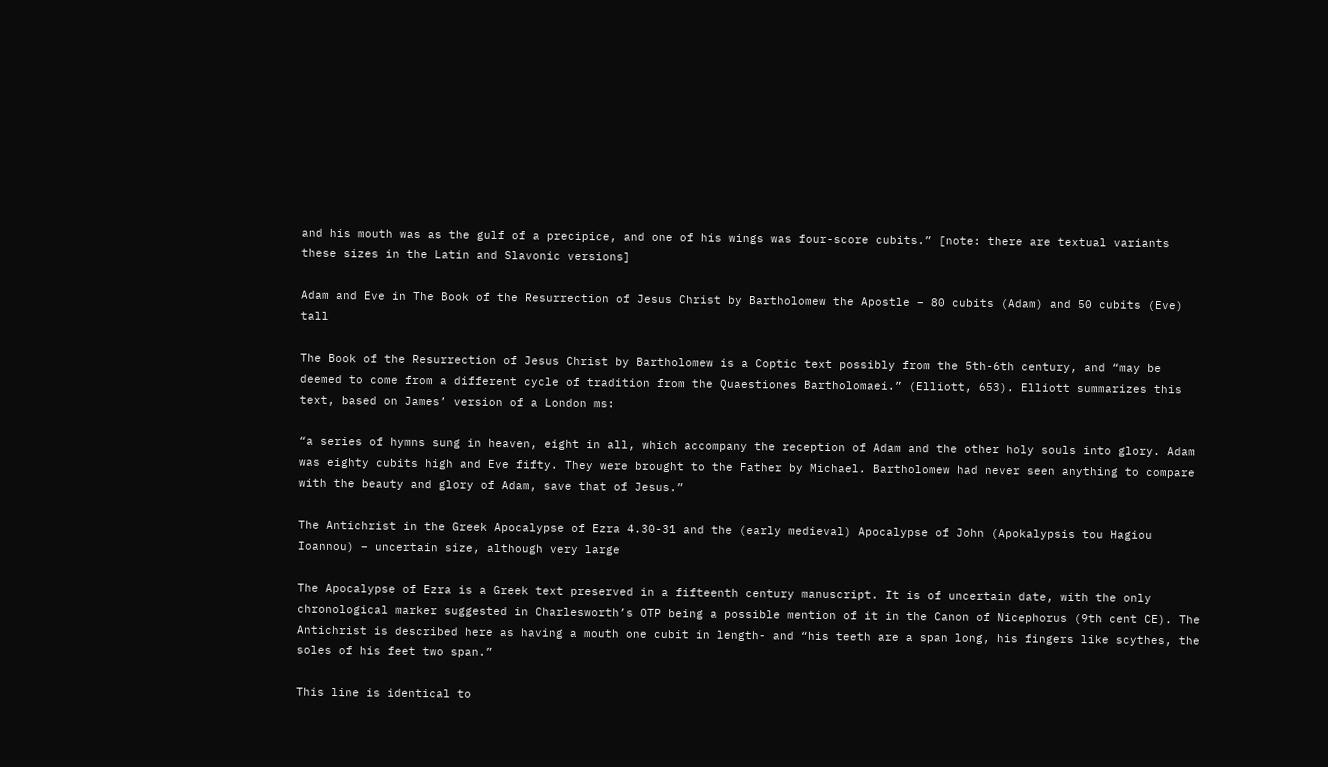and his mouth was as the gulf of a precipice, and one of his wings was four-score cubits.” [note: there are textual variants these sizes in the Latin and Slavonic versions]

Adam and Eve in The Book of the Resurrection of Jesus Christ by Bartholomew the Apostle – 80 cubits (Adam) and 50 cubits (Eve) tall

The Book of the Resurrection of Jesus Christ by Bartholomew is a Coptic text possibly from the 5th-6th century, and “may be deemed to come from a different cycle of tradition from the Quaestiones Bartholomaei.” (Elliott, 653). Elliott summarizes this text, based on James’ version of a London ms:

“a series of hymns sung in heaven, eight in all, which accompany the reception of Adam and the other holy souls into glory. Adam was eighty cubits high and Eve fifty. They were brought to the Father by Michael. Bartholomew had never seen anything to compare with the beauty and glory of Adam, save that of Jesus.”

The Antichrist in the Greek Apocalypse of Ezra 4.30-31 and the (early medieval) Apocalypse of John (Apokalypsis tou Hagiou Ioannou) – uncertain size, although very large

The Apocalypse of Ezra is a Greek text preserved in a fifteenth century manuscript. It is of uncertain date, with the only chronological marker suggested in Charlesworth’s OTP being a possible mention of it in the Canon of Nicephorus (9th cent CE). The Antichrist is described here as having a mouth one cubit in length- and “his teeth are a span long, his fingers like scythes, the soles of his feet two span.”

This line is identical to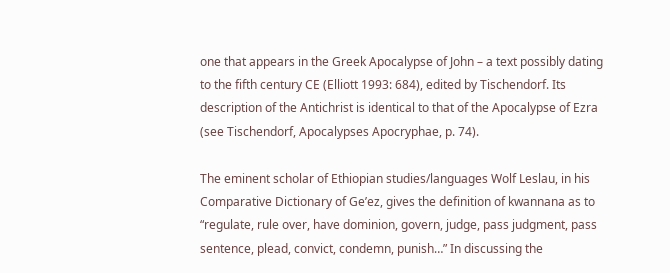one that appears in the Greek Apocalypse of John – a text possibly dating to the fifth century CE (Elliott 1993: 684), edited by Tischendorf. Its description of the Antichrist is identical to that of the Apocalypse of Ezra (see Tischendorf, Apocalypses Apocryphae, p. 74).

The eminent scholar of Ethiopian studies/languages Wolf Leslau, in his Comparative Dictionary of Ge’ez, gives the definition of kwannana as to “regulate, rule over, have dominion, govern, judge, pass judgment, pass sentence, plead, convict, condemn, punish…” In discussing the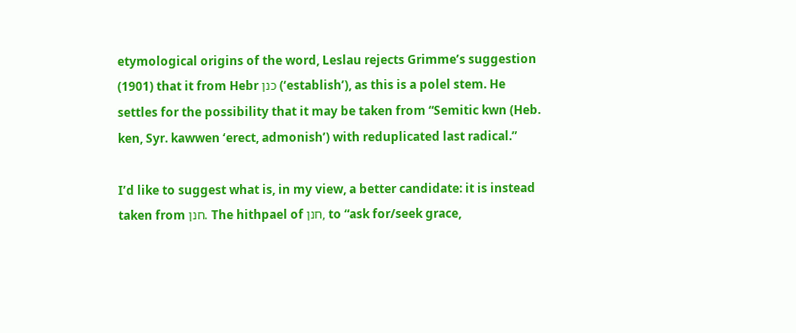etymological origins of the word, Leslau rejects Grimme’s suggestion (1901) that it from Hebr כנן (‘establish’), as this is a polel stem. He settles for the possibility that it may be taken from “Semitic kwn (Heb. ken, Syr. kawwen ‘erect, admonish’) with reduplicated last radical.”

I’d like to suggest what is, in my view, a better candidate: it is instead taken from חנן. The hithpael of חנן, to “ask for/seek grace,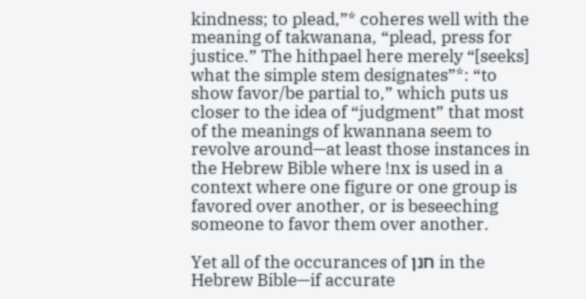kindness; to plead,”* coheres well with the meaning of takwanana, “plead, press for justice.” The hithpael here merely “[seeks] what the simple stem designates”*: “to show favor/be partial to,” which puts us closer to the idea of “judgment” that most of the meanings of kwannana seem to revolve around—at least those instances in the Hebrew Bible where !nx is used in a context where one figure or one group is favored over another, or is beseeching someone to favor them over another.

Yet all of the occurances of חנן in the Hebrew Bible—if accurate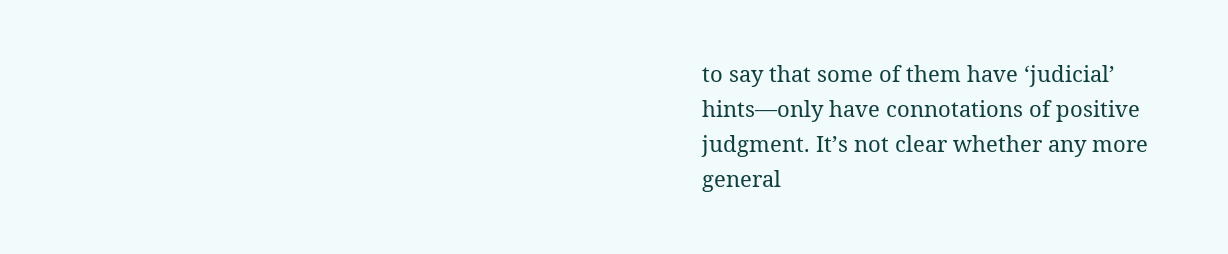to say that some of them have ‘judicial’ hints—only have connotations of positive judgment. It’s not clear whether any more general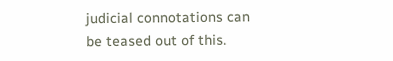judicial connotations can be teased out of this.